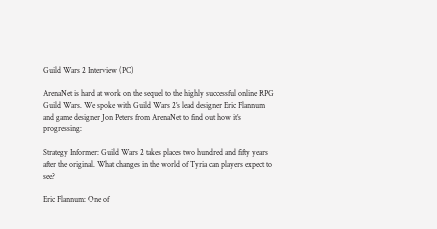Guild Wars 2 Interview (PC)

ArenaNet is hard at work on the sequel to the highly successful online RPG Guild Wars. We spoke with Guild Wars 2’s lead designer Eric Flannum and game designer Jon Peters from ArenaNet to find out how it’s progressing:

Strategy Informer: Guild Wars 2 takes places two hundred and fifty years after the original. What changes in the world of Tyria can players expect to see?

Eric Flannum: One of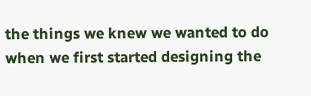the things we knew we wanted to do when we first started designing the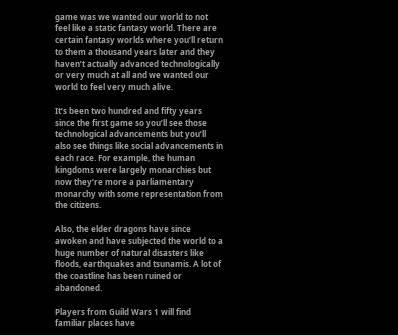game was we wanted our world to not feel like a static fantasy world. There are certain fantasy worlds where you’ll return to them a thousand years later and they haven’t actually advanced technologically or very much at all and we wanted our world to feel very much alive.

It’s been two hundred and fifty years since the first game so you’ll see those technological advancements but you’ll also see things like social advancements in each race. For example, the human kingdoms were largely monarchies but now they’re more a parliamentary monarchy with some representation from the citizens.

Also, the elder dragons have since awoken and have subjected the world to a huge number of natural disasters like floods, earthquakes and tsunamis. A lot of the coastline has been ruined or abandoned.

Players from Guild Wars 1 will find familiar places have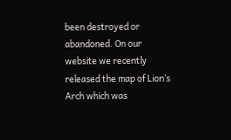been destroyed or abandoned. On our website we recently released the map of Lion’s Arch which was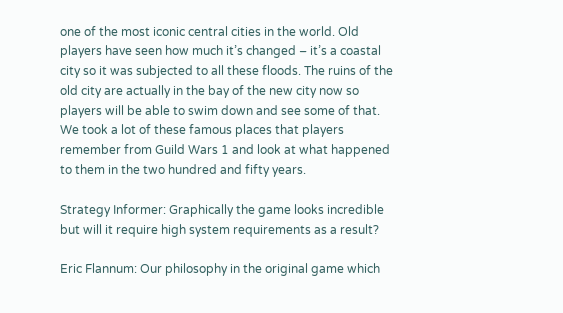one of the most iconic central cities in the world. Old players have seen how much it’s changed – it’s a coastal city so it was subjected to all these floods. The ruins of the old city are actually in the bay of the new city now so players will be able to swim down and see some of that. We took a lot of these famous places that players remember from Guild Wars 1 and look at what happened to them in the two hundred and fifty years.

Strategy Informer: Graphically the game looks incredible but will it require high system requirements as a result?

Eric Flannum: Our philosophy in the original game which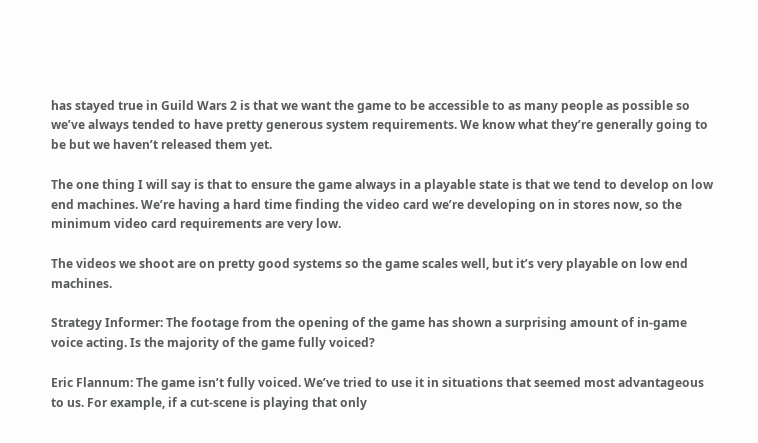has stayed true in Guild Wars 2 is that we want the game to be accessible to as many people as possible so we’ve always tended to have pretty generous system requirements. We know what they’re generally going to be but we haven’t released them yet.

The one thing I will say is that to ensure the game always in a playable state is that we tend to develop on low end machines. We’re having a hard time finding the video card we’re developing on in stores now, so the minimum video card requirements are very low.

The videos we shoot are on pretty good systems so the game scales well, but it’s very playable on low end machines.

Strategy Informer: The footage from the opening of the game has shown a surprising amount of in-game voice acting. Is the majority of the game fully voiced?

Eric Flannum: The game isn’t fully voiced. We’ve tried to use it in situations that seemed most advantageous to us. For example, if a cut-scene is playing that only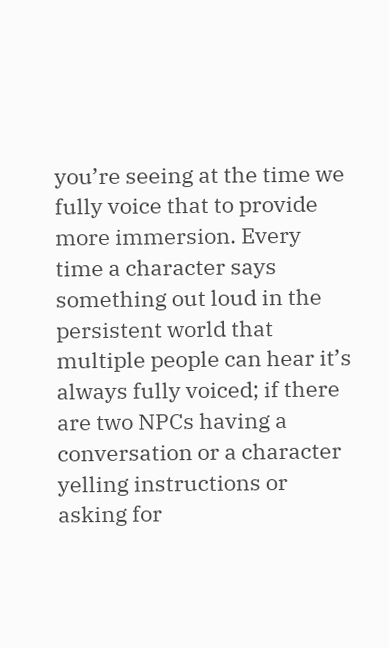you’re seeing at the time we fully voice that to provide more immersion. Every time a character says something out loud in the persistent world that multiple people can hear it’s always fully voiced; if there are two NPCs having a conversation or a character yelling instructions or asking for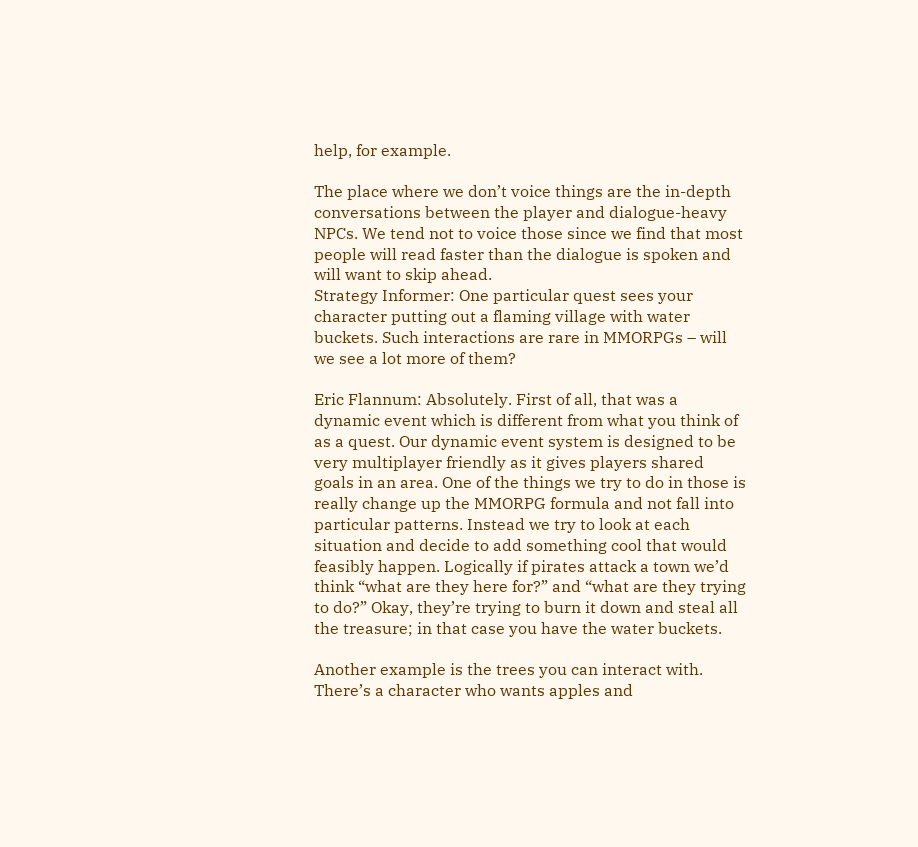help, for example.

The place where we don’t voice things are the in-depth conversations between the player and dialogue-heavy NPCs. We tend not to voice those since we find that most people will read faster than the dialogue is spoken and will want to skip ahead.
Strategy Informer: One particular quest sees your character putting out a flaming village with water buckets. Such interactions are rare in MMORPGs – will we see a lot more of them?

Eric Flannum: Absolutely. First of all, that was a dynamic event which is different from what you think of as a quest. Our dynamic event system is designed to be very multiplayer friendly as it gives players shared goals in an area. One of the things we try to do in those is really change up the MMORPG formula and not fall into particular patterns. Instead we try to look at each situation and decide to add something cool that would feasibly happen. Logically if pirates attack a town we’d think “what are they here for?” and “what are they trying to do?” Okay, they’re trying to burn it down and steal all the treasure; in that case you have the water buckets.

Another example is the trees you can interact with. There’s a character who wants apples and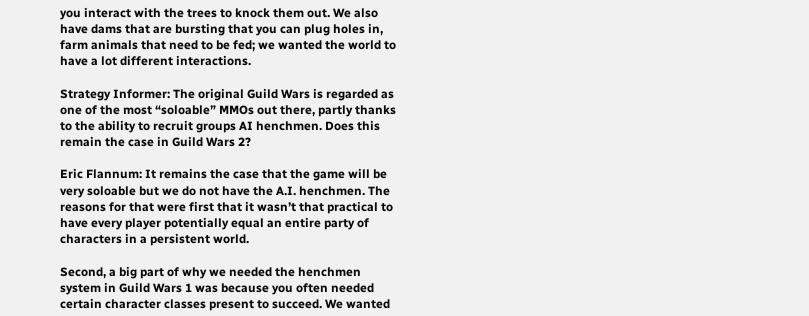you interact with the trees to knock them out. We also have dams that are bursting that you can plug holes in, farm animals that need to be fed; we wanted the world to have a lot different interactions.

Strategy Informer: The original Guild Wars is regarded as one of the most “soloable” MMOs out there, partly thanks to the ability to recruit groups AI henchmen. Does this remain the case in Guild Wars 2?

Eric Flannum: It remains the case that the game will be very soloable but we do not have the A.I. henchmen. The reasons for that were first that it wasn’t that practical to have every player potentially equal an entire party of characters in a persistent world.

Second, a big part of why we needed the henchmen system in Guild Wars 1 was because you often needed certain character classes present to succeed. We wanted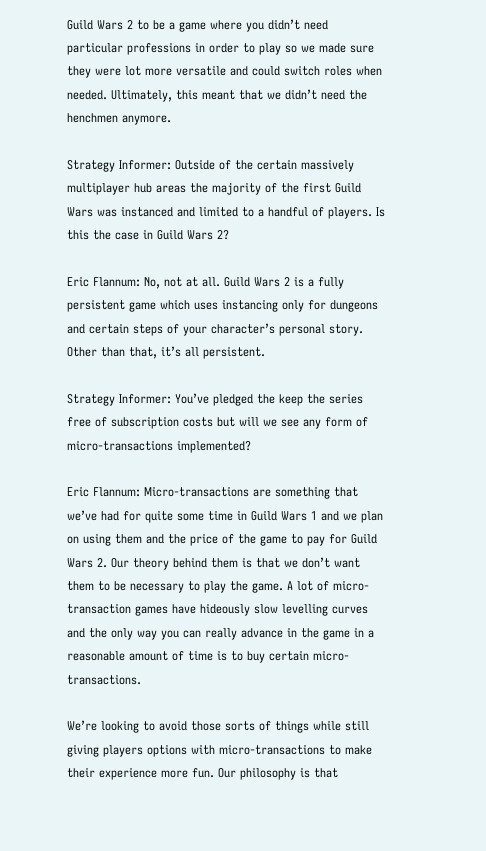Guild Wars 2 to be a game where you didn’t need particular professions in order to play so we made sure they were lot more versatile and could switch roles when needed. Ultimately, this meant that we didn’t need the henchmen anymore.

Strategy Informer: Outside of the certain massively multiplayer hub areas the majority of the first Guild Wars was instanced and limited to a handful of players. Is this the case in Guild Wars 2?

Eric Flannum: No, not at all. Guild Wars 2 is a fully persistent game which uses instancing only for dungeons and certain steps of your character’s personal story. Other than that, it’s all persistent.

Strategy Informer: You’ve pledged the keep the series free of subscription costs but will we see any form of micro-transactions implemented?

Eric Flannum: Micro-transactions are something that we’ve had for quite some time in Guild Wars 1 and we plan on using them and the price of the game to pay for Guild Wars 2. Our theory behind them is that we don’t want them to be necessary to play the game. A lot of micro-transaction games have hideously slow levelling curves and the only way you can really advance in the game in a reasonable amount of time is to buy certain micro-transactions.

We’re looking to avoid those sorts of things while still giving players options with micro-transactions to make their experience more fun. Our philosophy is that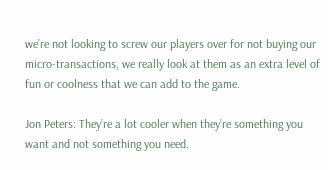we’re not looking to screw our players over for not buying our micro-transactions, we really look at them as an extra level of fun or coolness that we can add to the game.

Jon Peters: They’re a lot cooler when they’re something you want and not something you need.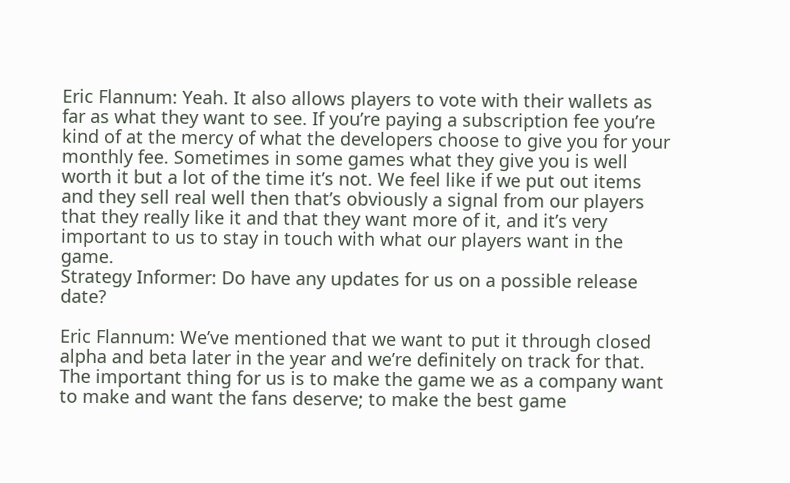Eric Flannum: Yeah. It also allows players to vote with their wallets as far as what they want to see. If you’re paying a subscription fee you’re kind of at the mercy of what the developers choose to give you for your monthly fee. Sometimes in some games what they give you is well worth it but a lot of the time it’s not. We feel like if we put out items and they sell real well then that’s obviously a signal from our players that they really like it and that they want more of it, and it’s very important to us to stay in touch with what our players want in the game.
Strategy Informer: Do have any updates for us on a possible release date?

Eric Flannum: We’ve mentioned that we want to put it through closed alpha and beta later in the year and we’re definitely on track for that. The important thing for us is to make the game we as a company want to make and want the fans deserve; to make the best game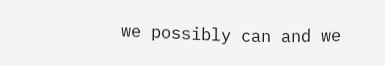we possibly can and we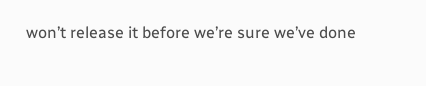won’t release it before we’re sure we’ve done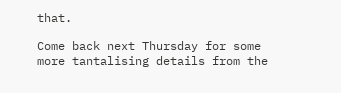that.

Come back next Thursday for some more tantalising details from the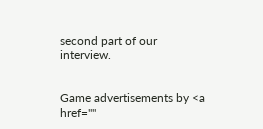second part of our interview.


Game advertisements by <a href=""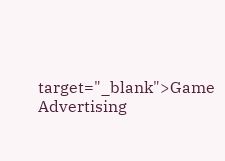target="_blank">Game Advertising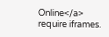Online</a> require iframes.